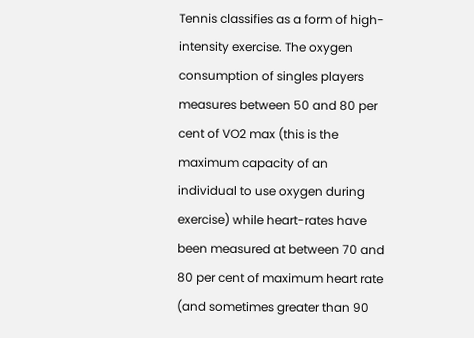Tennis classifies as a form of high-intensity exercise. The oxygen consumption of singles players measures between 50 and 80 per cent of VO2 max (this is the maximum capacity of an individual to use oxygen during exercise) while heart-rates have been measured at between 70 and 80 per cent of maximum heart rate (and sometimes greater than 90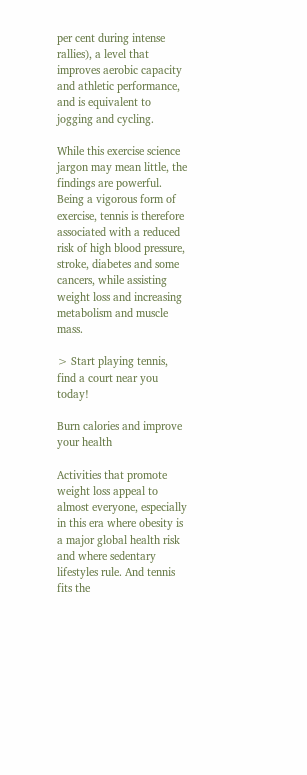per cent during intense rallies), a level that improves aerobic capacity and athletic performance, and is equivalent to jogging and cycling.

While this exercise science jargon may mean little, the findings are powerful. Being a vigorous form of exercise, tennis is therefore associated with a reduced risk of high blood pressure, stroke, diabetes and some cancers, while assisting weight loss and increasing metabolism and muscle mass.

> Start playing tennis, find a court near you today!

Burn calories and improve your health

Activities that promote weight loss appeal to almost everyone, especially in this era where obesity is a major global health risk and where sedentary lifestyles rule. And tennis fits the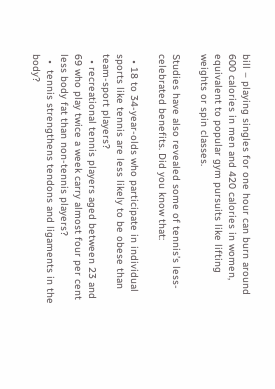bill – playing singles for one hour can burn around 600 calories in men and 420 calories in women, equivalent to popular gym pursuits like lifting weights or spin classes.

Studies have also revealed some of tennis’s less-celebrated benefits. Did you know that:

  • 18 to 34-year-olds who participate in individual sports like tennis are less likely to be obese than team-sport players?
  • recreational tennis players aged between 23 and 69 who play twice a week carry almost four per cent less body fat than non-tennis players?
  •  tennis strengthens tendons and ligaments in the body?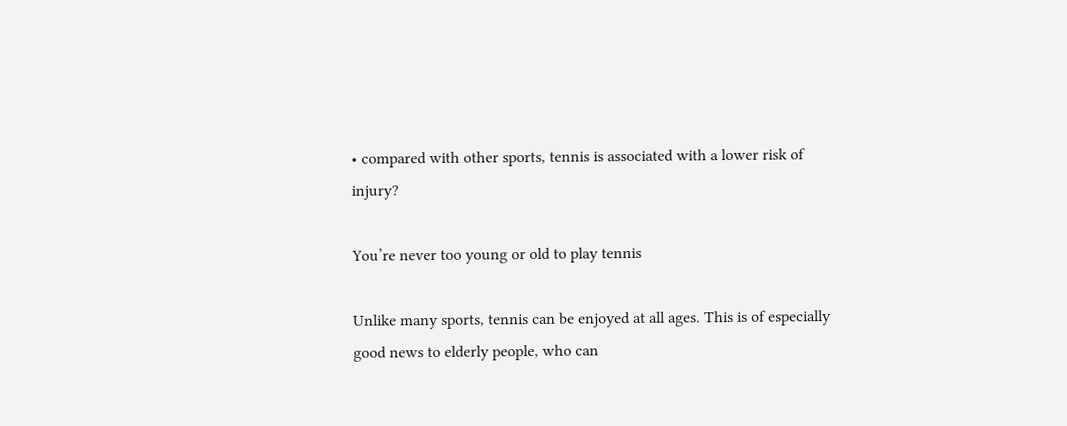• compared with other sports, tennis is associated with a lower risk of injury?

You’re never too young or old to play tennis

Unlike many sports, tennis can be enjoyed at all ages. This is of especially good news to elderly people, who can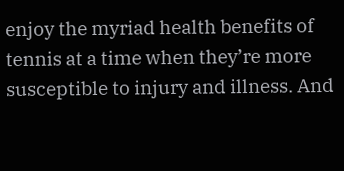enjoy the myriad health benefits of tennis at a time when they’re more susceptible to injury and illness. And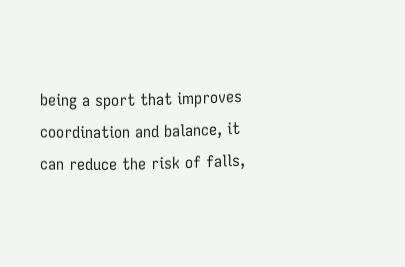being a sport that improves coordination and balance, it can reduce the risk of falls,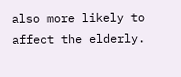also more likely to affect the elderly.